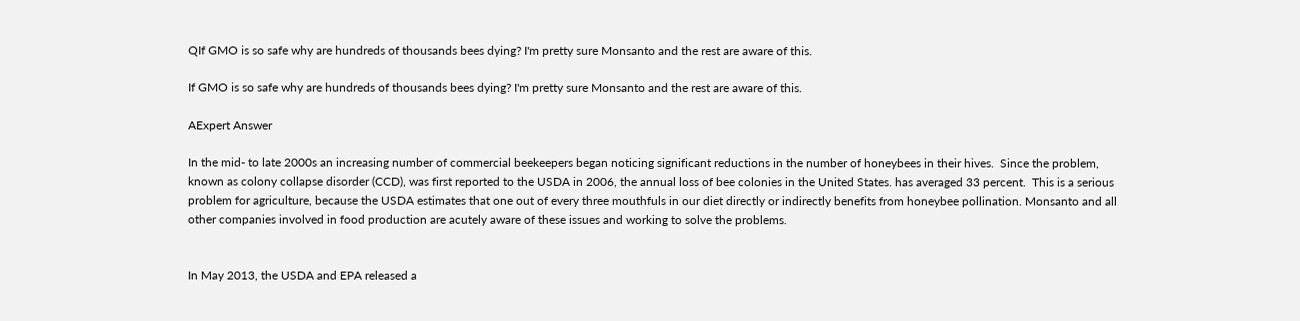QIf GMO is so safe why are hundreds of thousands bees dying? I'm pretty sure Monsanto and the rest are aware of this.

If GMO is so safe why are hundreds of thousands bees dying? I'm pretty sure Monsanto and the rest are aware of this.

AExpert Answer

In the mid- to late 2000s an increasing number of commercial beekeepers began noticing significant reductions in the number of honeybees in their hives.  Since the problem, known as colony collapse disorder (CCD), was first reported to the USDA in 2006, the annual loss of bee colonies in the United States. has averaged 33 percent.  This is a serious problem for agriculture, because the USDA estimates that one out of every three mouthfuls in our diet directly or indirectly benefits from honeybee pollination. Monsanto and all other companies involved in food production are acutely aware of these issues and working to solve the problems.


In May 2013, the USDA and EPA released a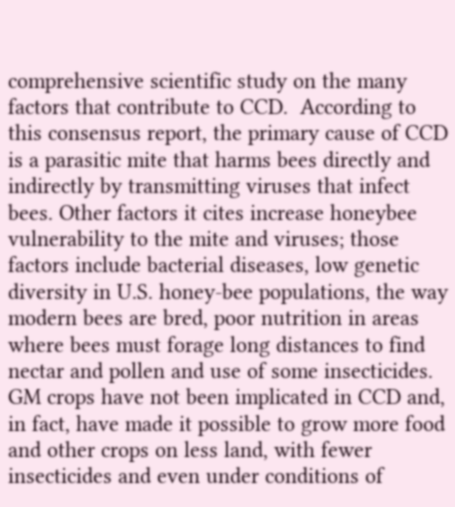comprehensive scientific study on the many factors that contribute to CCD.  According to this consensus report, the primary cause of CCD is a parasitic mite that harms bees directly and indirectly by transmitting viruses that infect bees. Other factors it cites increase honeybee vulnerability to the mite and viruses; those factors include bacterial diseases, low genetic diversity in U.S. honey-bee populations, the way modern bees are bred, poor nutrition in areas where bees must forage long distances to find nectar and pollen and use of some insecticides. GM crops have not been implicated in CCD and, in fact, have made it possible to grow more food and other crops on less land, with fewer insecticides and even under conditions of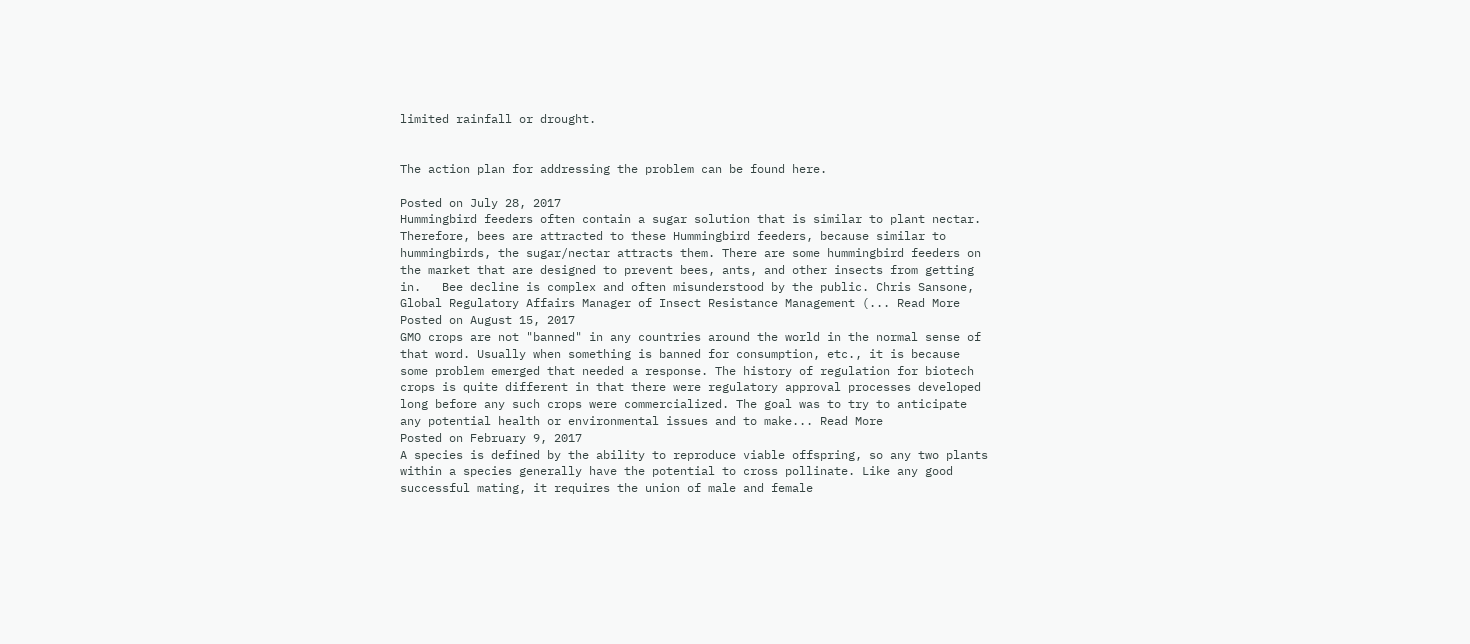limited rainfall or drought.


The action plan for addressing the problem can be found here.

Posted on July 28, 2017
Hummingbird feeders often contain a sugar solution that is similar to plant nectar. Therefore, bees are attracted to these Hummingbird feeders, because similar to hummingbirds, the sugar/nectar attracts them. There are some hummingbird feeders on the market that are designed to prevent bees, ants, and other insects from getting in.   Bee decline is complex and often misunderstood by the public. Chris Sansone, Global Regulatory Affairs Manager of Insect Resistance Management (... Read More
Posted on August 15, 2017
GMO crops are not "banned" in any countries around the world in the normal sense of that word. Usually when something is banned for consumption, etc., it is because some problem emerged that needed a response. The history of regulation for biotech crops is quite different in that there were regulatory approval processes developed long before any such crops were commercialized. The goal was to try to anticipate any potential health or environmental issues and to make... Read More
Posted on February 9, 2017
A species is defined by the ability to reproduce viable offspring, so any two plants within a species generally have the potential to cross pollinate. Like any good successful mating, it requires the union of male and female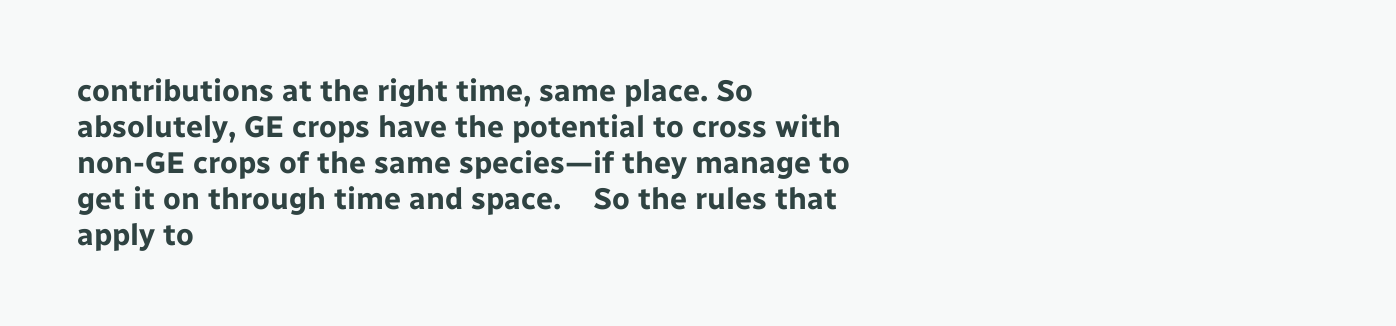contributions at the right time, same place. So absolutely, GE crops have the potential to cross with non-GE crops of the same species—if they manage to get it on through time and space.    So the rules that apply to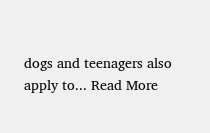dogs and teenagers also apply to... Read More